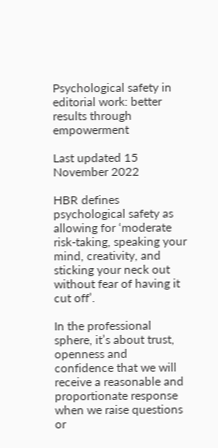Psychological safety in editorial work: better results through empowerment

Last updated 15 November 2022

HBR defines psychological safety as allowing for ‘moderate risk-taking, speaking your mind, creativity, and sticking your neck out without fear of having it cut off’.

In the professional sphere, it’s about trust, openness and confidence that we will receive a reasonable and proportionate response when we raise questions or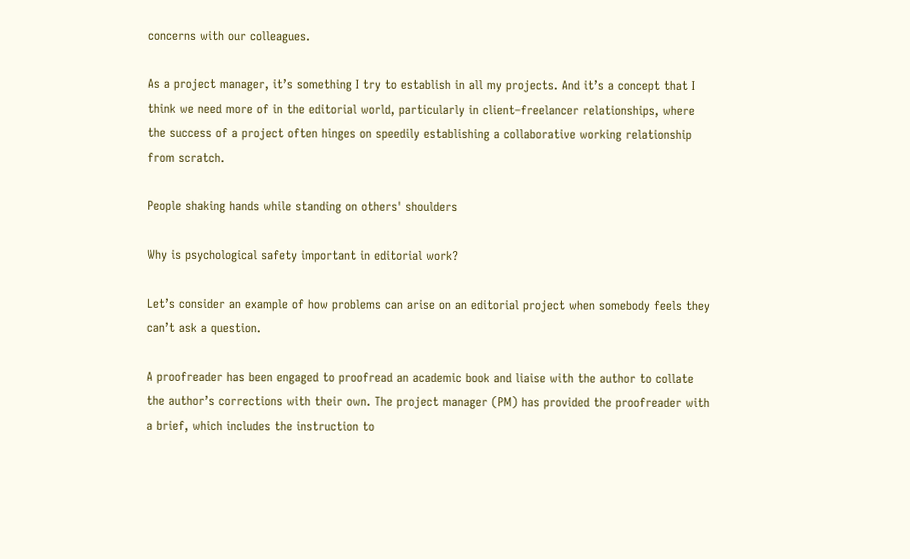concerns with our colleagues.

As a project manager, it’s something I try to establish in all my projects. And it’s a concept that I think we need more of in the editorial world, particularly in client–freelancer relationships, where the success of a project often hinges on speedily establishing a collaborative working relationship from scratch.

People shaking hands while standing on others' shoulders

Why is psychological safety important in editorial work?

Let’s consider an example of how problems can arise on an editorial project when somebody feels they can’t ask a question.

A proofreader has been engaged to proofread an academic book and liaise with the author to collate the author’s corrections with their own. The project manager (PM) has provided the proofreader with a brief, which includes the instruction to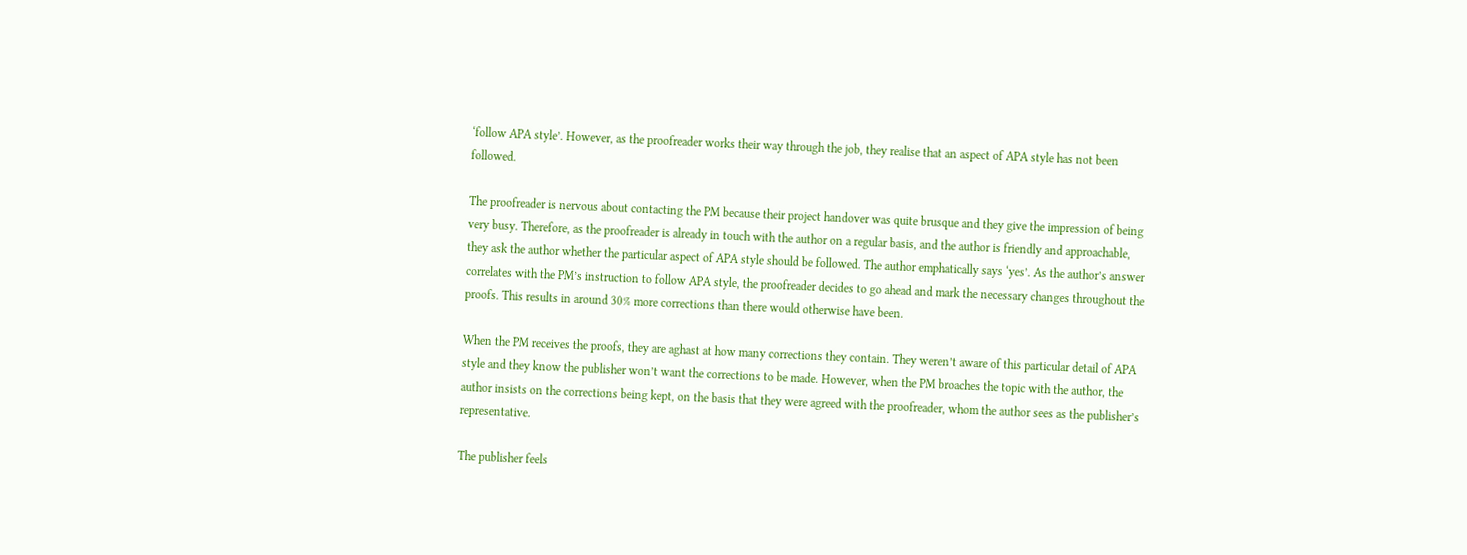‘follow APA style’. However, as the proofreader works their way through the job, they realise that an aspect of APA style has not been followed.

The proofreader is nervous about contacting the PM because their project handover was quite brusque and they give the impression of being very busy. Therefore, as the proofreader is already in touch with the author on a regular basis, and the author is friendly and approachable, they ask the author whether the particular aspect of APA style should be followed. The author emphatically says ‘yes’. As the author’s answer correlates with the PM’s instruction to follow APA style, the proofreader decides to go ahead and mark the necessary changes throughout the proofs. This results in around 30% more corrections than there would otherwise have been.

When the PM receives the proofs, they are aghast at how many corrections they contain. They weren’t aware of this particular detail of APA style and they know the publisher won’t want the corrections to be made. However, when the PM broaches the topic with the author, the author insists on the corrections being kept, on the basis that they were agreed with the proofreader, whom the author sees as the publisher’s representative.

The publisher feels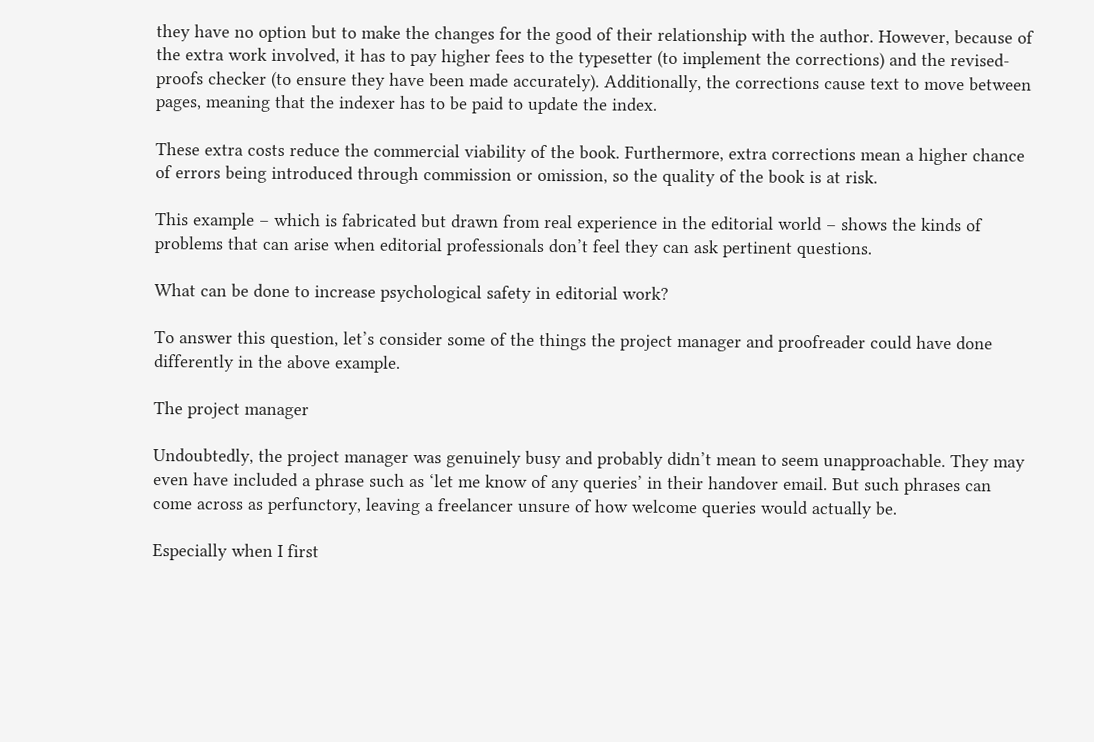they have no option but to make the changes for the good of their relationship with the author. However, because of the extra work involved, it has to pay higher fees to the typesetter (to implement the corrections) and the revised-proofs checker (to ensure they have been made accurately). Additionally, the corrections cause text to move between pages, meaning that the indexer has to be paid to update the index.

These extra costs reduce the commercial viability of the book. Furthermore, extra corrections mean a higher chance of errors being introduced through commission or omission, so the quality of the book is at risk.

This example – which is fabricated but drawn from real experience in the editorial world – shows the kinds of problems that can arise when editorial professionals don’t feel they can ask pertinent questions.

What can be done to increase psychological safety in editorial work?

To answer this question, let’s consider some of the things the project manager and proofreader could have done differently in the above example.

The project manager

Undoubtedly, the project manager was genuinely busy and probably didn’t mean to seem unapproachable. They may even have included a phrase such as ‘let me know of any queries’ in their handover email. But such phrases can come across as perfunctory, leaving a freelancer unsure of how welcome queries would actually be.

Especially when I first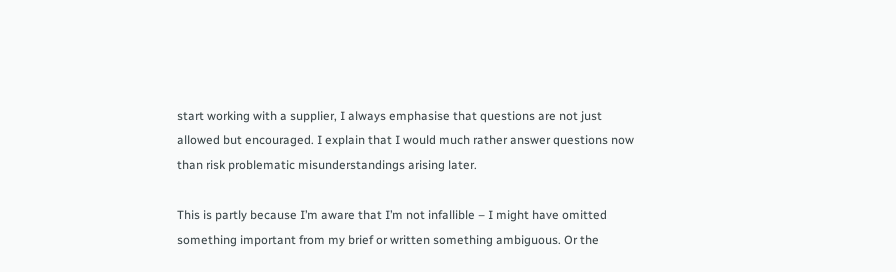start working with a supplier, I always emphasise that questions are not just allowed but encouraged. I explain that I would much rather answer questions now than risk problematic misunderstandings arising later.

This is partly because I’m aware that I’m not infallible – I might have omitted something important from my brief or written something ambiguous. Or the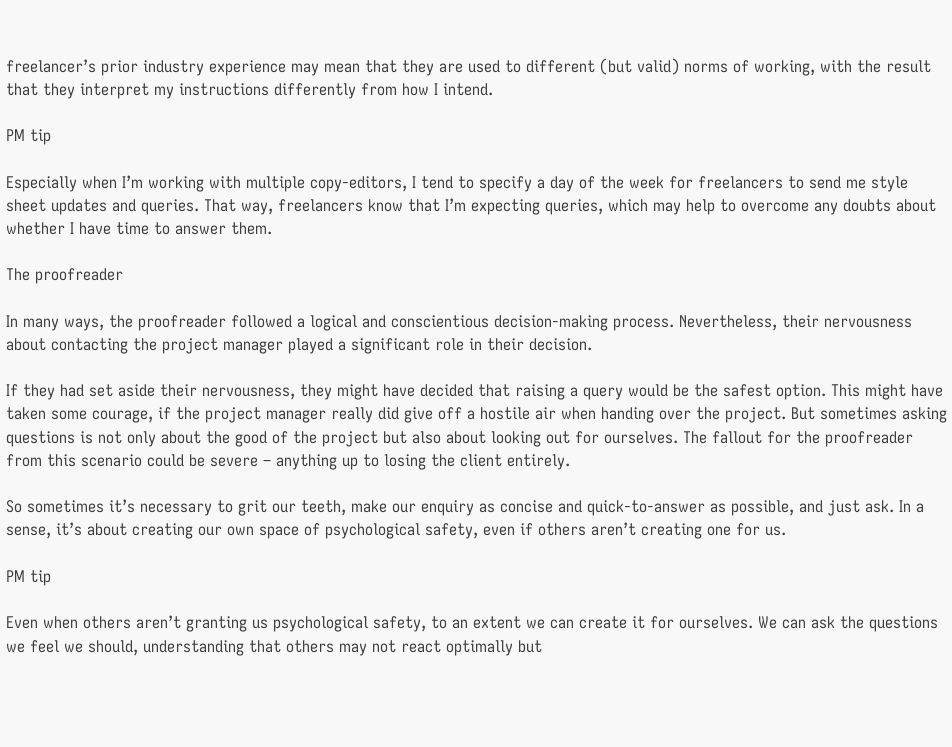freelancer’s prior industry experience may mean that they are used to different (but valid) norms of working, with the result that they interpret my instructions differently from how I intend.

PM tip

Especially when I’m working with multiple copy-editors, I tend to specify a day of the week for freelancers to send me style sheet updates and queries. That way, freelancers know that I’m expecting queries, which may help to overcome any doubts about whether I have time to answer them.

The proofreader

In many ways, the proofreader followed a logical and conscientious decision-making process. Nevertheless, their nervousness about contacting the project manager played a significant role in their decision.

If they had set aside their nervousness, they might have decided that raising a query would be the safest option. This might have taken some courage, if the project manager really did give off a hostile air when handing over the project. But sometimes asking questions is not only about the good of the project but also about looking out for ourselves. The fallout for the proofreader from this scenario could be severe – anything up to losing the client entirely.

So sometimes it’s necessary to grit our teeth, make our enquiry as concise and quick-to-answer as possible, and just ask. In a sense, it’s about creating our own space of psychological safety, even if others aren’t creating one for us.

PM tip

Even when others aren’t granting us psychological safety, to an extent we can create it for ourselves. We can ask the questions we feel we should, understanding that others may not react optimally but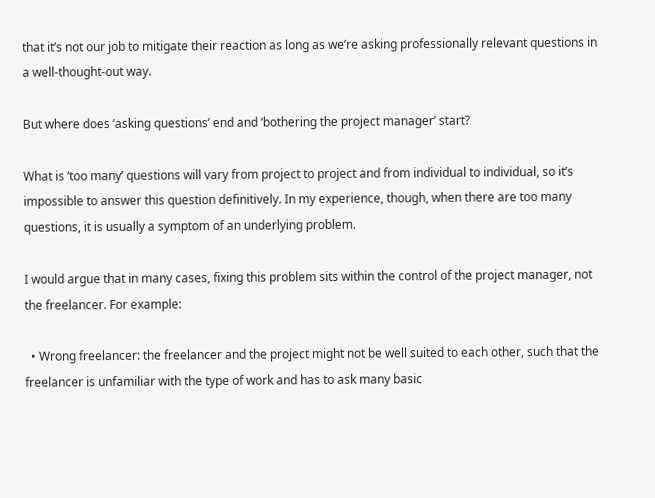that it’s not our job to mitigate their reaction as long as we’re asking professionally relevant questions in a well-thought-out way.

But where does ‘asking questions’ end and ‘bothering the project manager’ start?

What is ‘too many’ questions will vary from project to project and from individual to individual, so it’s impossible to answer this question definitively. In my experience, though, when there are too many questions, it is usually a symptom of an underlying problem.

I would argue that in many cases, fixing this problem sits within the control of the project manager, not the freelancer. For example:

  • Wrong freelancer: the freelancer and the project might not be well suited to each other, such that the freelancer is unfamiliar with the type of work and has to ask many basic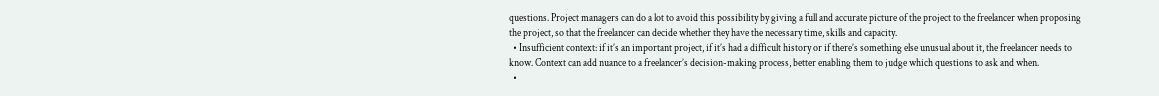questions. Project managers can do a lot to avoid this possibility by giving a full and accurate picture of the project to the freelancer when proposing the project, so that the freelancer can decide whether they have the necessary time, skills and capacity.
  • Insufficient context: if it’s an important project, if it’s had a difficult history or if there’s something else unusual about it, the freelancer needs to know. Context can add nuance to a freelancer’s decision-making process, better enabling them to judge which questions to ask and when.
  •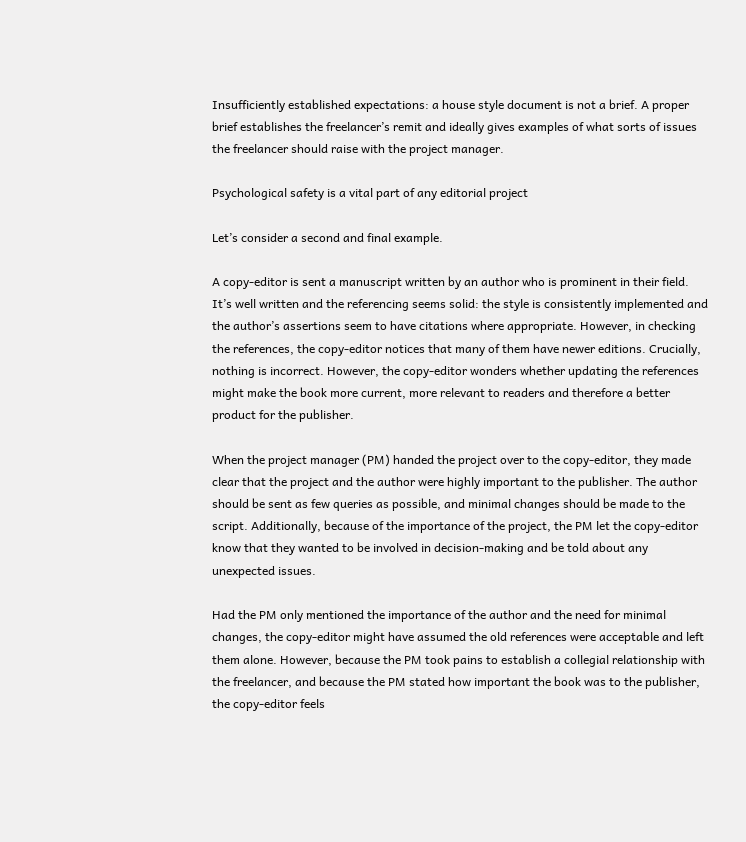Insufficiently established expectations: a house style document is not a brief. A proper brief establishes the freelancer’s remit and ideally gives examples of what sorts of issues the freelancer should raise with the project manager.

Psychological safety is a vital part of any editorial project

Let’s consider a second and final example.

A copy-editor is sent a manuscript written by an author who is prominent in their field. It’s well written and the referencing seems solid: the style is consistently implemented and the author’s assertions seem to have citations where appropriate. However, in checking the references, the copy-editor notices that many of them have newer editions. Crucially, nothing is incorrect. However, the copy-editor wonders whether updating the references might make the book more current, more relevant to readers and therefore a better product for the publisher.

When the project manager (PM) handed the project over to the copy-editor, they made clear that the project and the author were highly important to the publisher. The author should be sent as few queries as possible, and minimal changes should be made to the script. Additionally, because of the importance of the project, the PM let the copy-editor know that they wanted to be involved in decision-making and be told about any unexpected issues.

Had the PM only mentioned the importance of the author and the need for minimal changes, the copy-editor might have assumed the old references were acceptable and left them alone. However, because the PM took pains to establish a collegial relationship with the freelancer, and because the PM stated how important the book was to the publisher, the copy-editor feels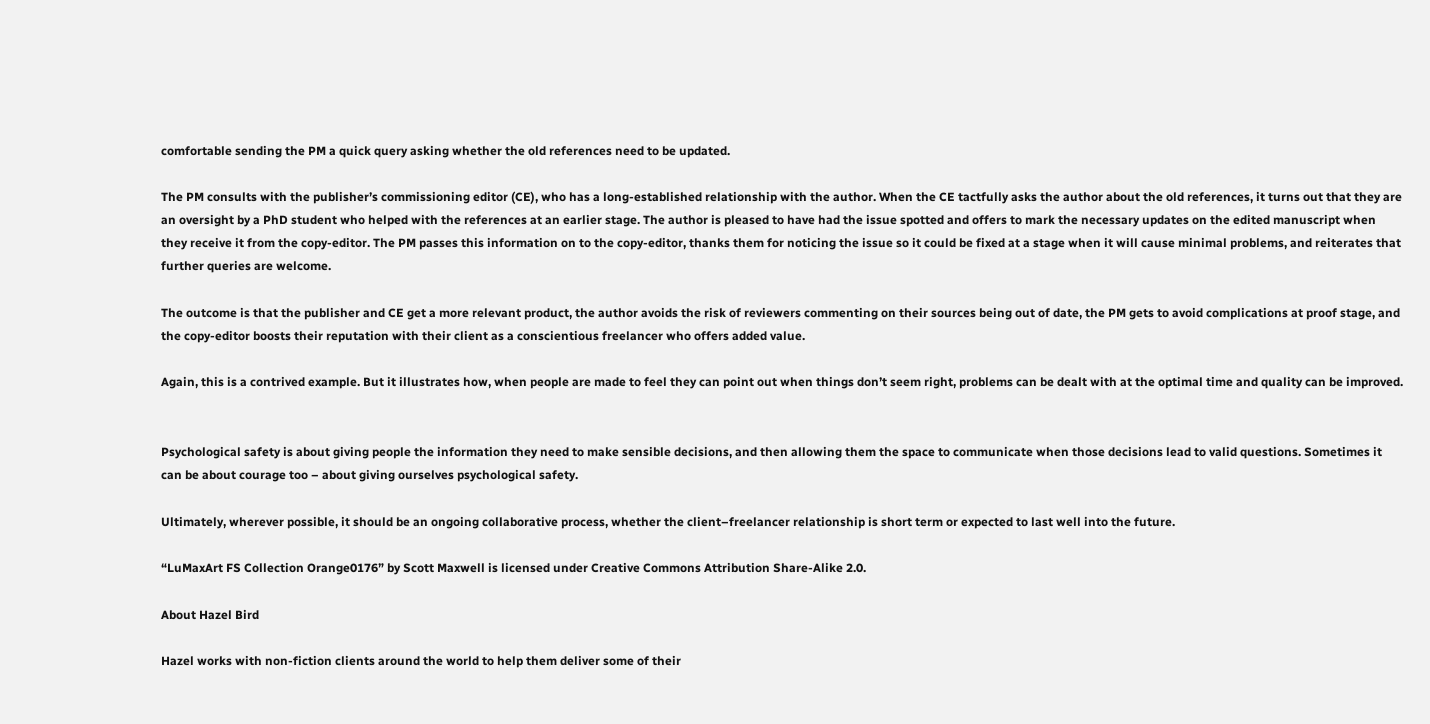comfortable sending the PM a quick query asking whether the old references need to be updated.

The PM consults with the publisher’s commissioning editor (CE), who has a long-established relationship with the author. When the CE tactfully asks the author about the old references, it turns out that they are an oversight by a PhD student who helped with the references at an earlier stage. The author is pleased to have had the issue spotted and offers to mark the necessary updates on the edited manuscript when they receive it from the copy-editor. The PM passes this information on to the copy-editor, thanks them for noticing the issue so it could be fixed at a stage when it will cause minimal problems, and reiterates that further queries are welcome.

The outcome is that the publisher and CE get a more relevant product, the author avoids the risk of reviewers commenting on their sources being out of date, the PM gets to avoid complications at proof stage, and the copy-editor boosts their reputation with their client as a conscientious freelancer who offers added value.

Again, this is a contrived example. But it illustrates how, when people are made to feel they can point out when things don’t seem right, problems can be dealt with at the optimal time and quality can be improved.


Psychological safety is about giving people the information they need to make sensible decisions, and then allowing them the space to communicate when those decisions lead to valid questions. Sometimes it can be about courage too – about giving ourselves psychological safety.

Ultimately, wherever possible, it should be an ongoing collaborative process, whether the client–freelancer relationship is short term or expected to last well into the future.

“LuMaxArt FS Collection Orange0176” by Scott Maxwell is licensed under Creative Commons Attribution Share-Alike 2.0.

About Hazel Bird

Hazel works with non-fiction clients around the world to help them deliver some of their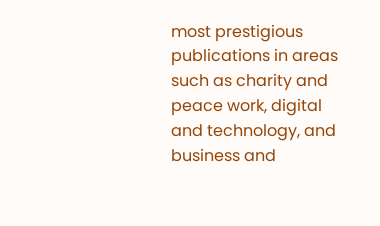most prestigious publications in areas such as charity and peace work, digital and technology, and business and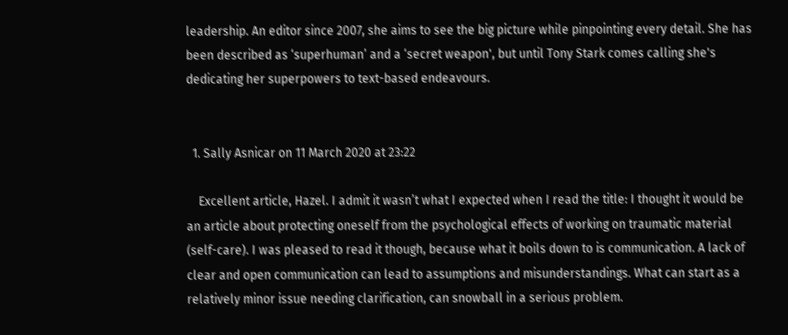leadership. An editor since 2007, she aims to see the big picture while pinpointing every detail. She has been described as ‘superhuman’ and a ‘secret weapon', but until Tony Stark comes calling she's dedicating her superpowers to text-based endeavours.


  1. Sally Asnicar on 11 March 2020 at 23:22

    Excellent article, Hazel. I admit it wasn’t what I expected when I read the title: I thought it would be an article about protecting oneself from the psychological effects of working on traumatic material (self-care). I was pleased to read it though, because what it boils down to is communication. A lack of clear and open communication can lead to assumptions and misunderstandings. What can start as a relatively minor issue needing clarification, can snowball in a serious problem.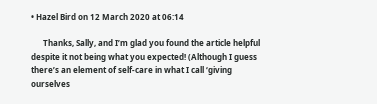• Hazel Bird on 12 March 2020 at 06:14

      Thanks, Sally, and I’m glad you found the article helpful despite it not being what you expected! (Although I guess there’s an element of self-care in what I call ‘giving ourselves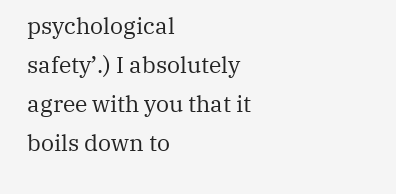psychological safety’.) I absolutely agree with you that it boils down to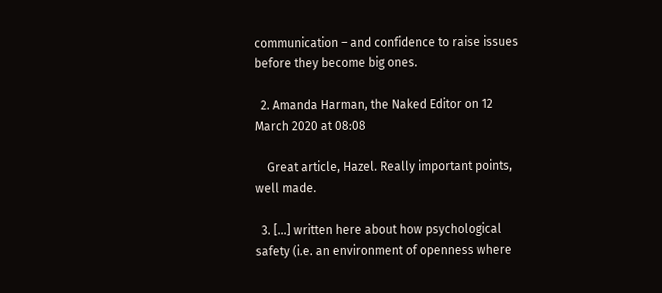communication – and confidence to raise issues before they become big ones.

  2. Amanda Harman, the Naked Editor on 12 March 2020 at 08:08

    Great article, Hazel. Really important points, well made.

  3. […] written here about how psychological safety (i.e. an environment of openness where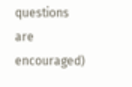questions are encouraged)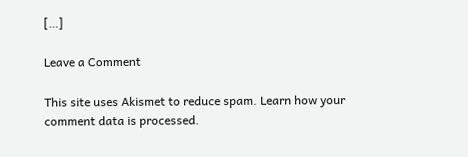[…]

Leave a Comment

This site uses Akismet to reduce spam. Learn how your comment data is processed.